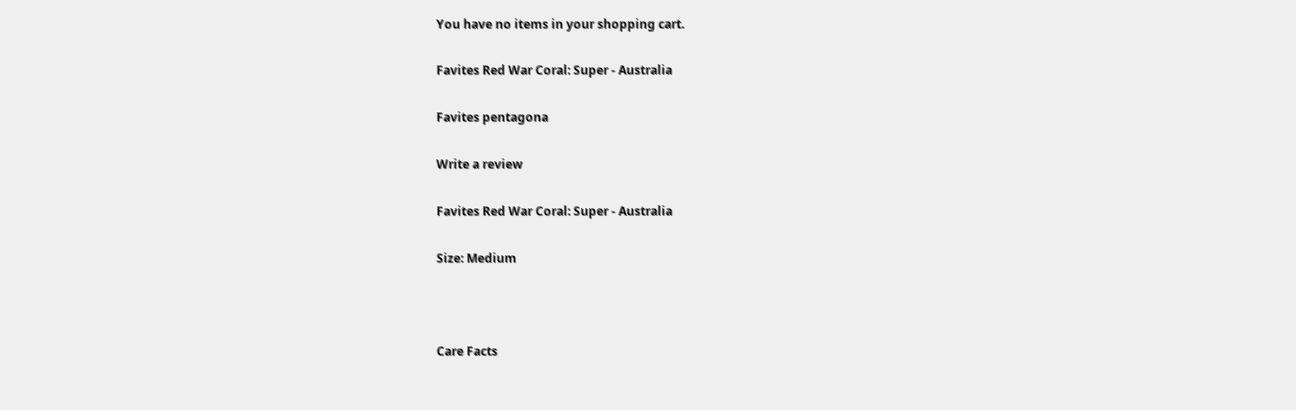You have no items in your shopping cart.

Favites Red War Coral: Super - Australia

Favites pentagona

Write a review

Favites Red War Coral: Super - Australia

Size: Medium



Care Facts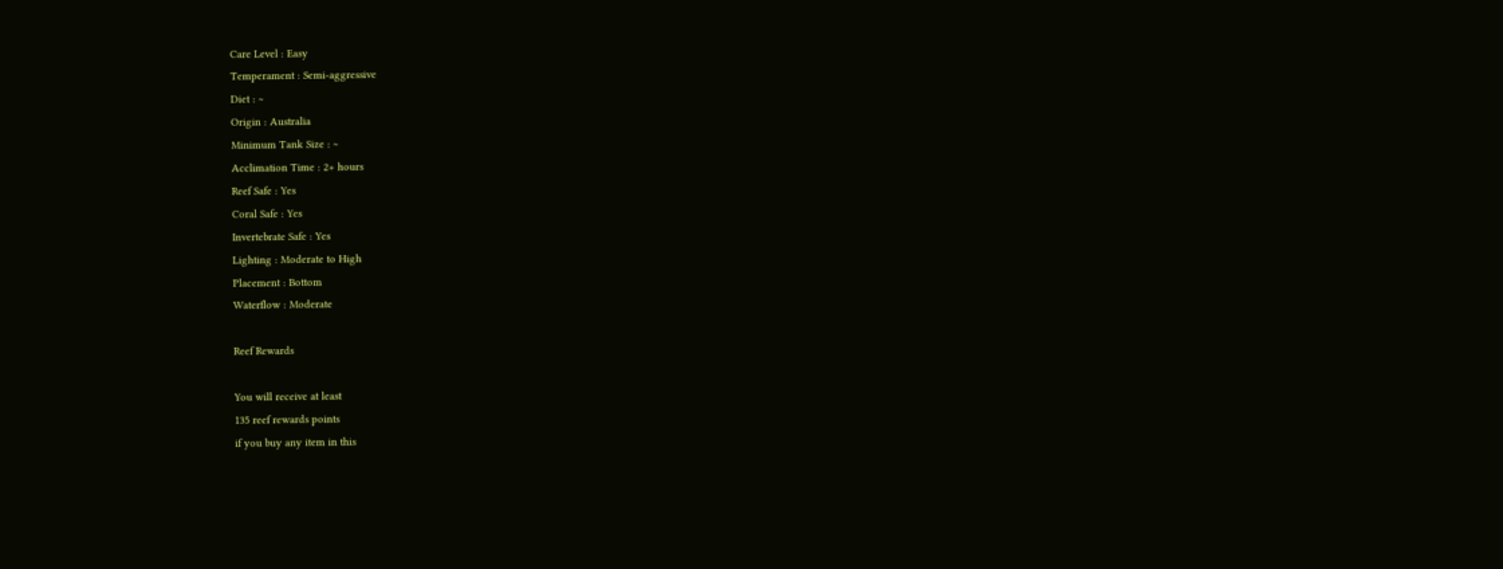Care Level : Easy
Temperament : Semi-aggressive
Diet : ~
Origin : Australia
Minimum Tank Size : ~
Acclimation Time : 2+ hours
Reef Safe : Yes
Coral Safe : Yes
Invertebrate Safe : Yes
Lighting : Moderate to High
Placement : Bottom
Waterflow : Moderate

Reef Rewards

You will receive at least
135 reef rewards points
if you buy any item in this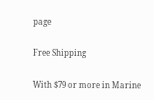page

Free Shipping

With $79 or more in Marine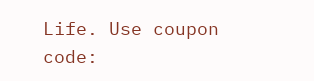Life. Use coupon code: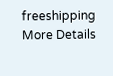freeshipping
More Details